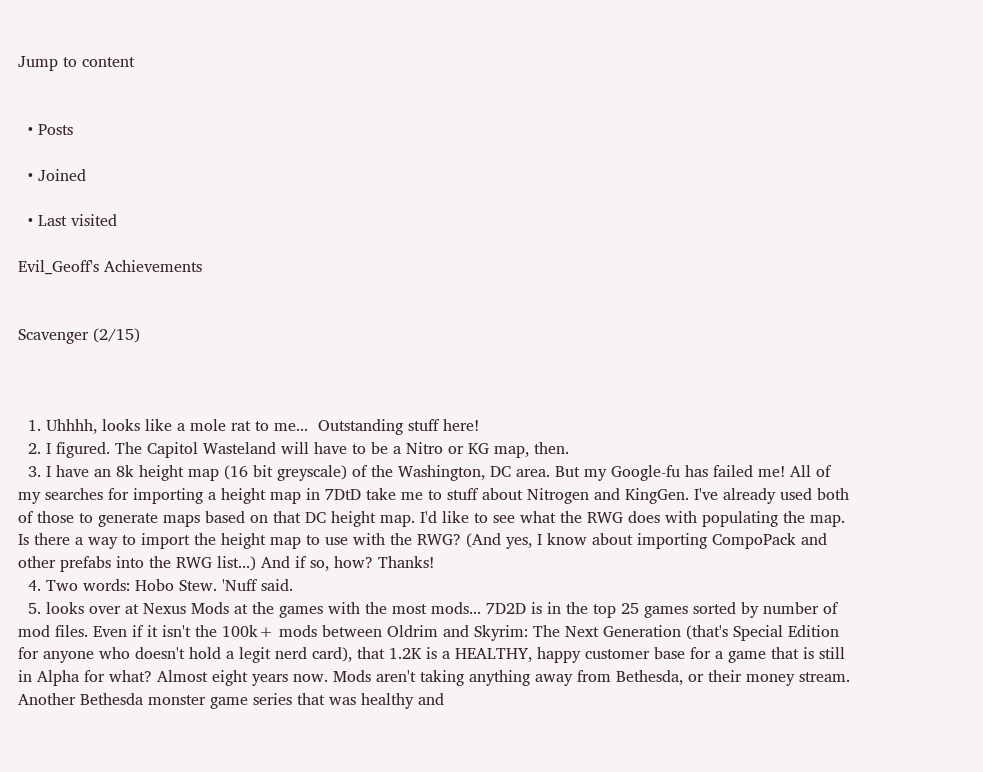Jump to content


  • Posts

  • Joined

  • Last visited

Evil_Geoff's Achievements


Scavenger (2/15)



  1. Uhhhh, looks like a mole rat to me...  Outstanding stuff here!
  2. I figured. The Capitol Wasteland will have to be a Nitro or KG map, then.
  3. I have an 8k height map (16 bit greyscale) of the Washington, DC area. But my Google-fu has failed me! All of my searches for importing a height map in 7DtD take me to stuff about Nitrogen and KingGen. I've already used both of those to generate maps based on that DC height map. I'd like to see what the RWG does with populating the map. Is there a way to import the height map to use with the RWG? (And yes, I know about importing CompoPack and other prefabs into the RWG list...) And if so, how? Thanks!
  4. Two words: Hobo Stew. 'Nuff said.
  5. looks over at Nexus Mods at the games with the most mods... 7D2D is in the top 25 games sorted by number of mod files. Even if it isn't the 100k+ mods between Oldrim and Skyrim: The Next Generation (that's Special Edition for anyone who doesn't hold a legit nerd card), that 1.2K is a HEALTHY, happy customer base for a game that is still in Alpha for what? Almost eight years now. Mods aren't taking anything away from Bethesda, or their money stream. Another Bethesda monster game series that was healthy and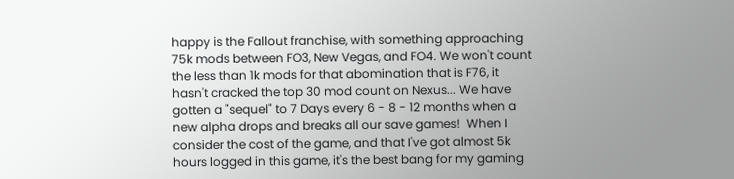happy is the Fallout franchise, with something approaching 75k mods between FO3, New Vegas, and FO4. We won't count the less than 1k mods for that abomination that is F76, it hasn't cracked the top 30 mod count on Nexus... We have gotten a "sequel" to 7 Days every 6 - 8 - 12 months when a new alpha drops and breaks all our save games!  When I consider the cost of the game, and that I've got almost 5k hours logged in this game, it's the best bang for my gaming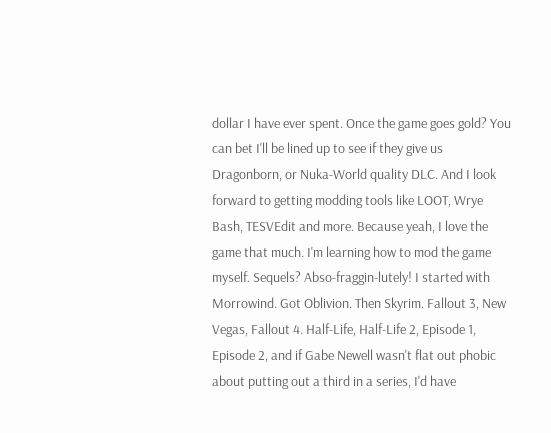dollar I have ever spent. Once the game goes gold? You can bet I'll be lined up to see if they give us Dragonborn, or Nuka-World quality DLC. And I look forward to getting modding tools like LOOT, Wrye Bash, TESVEdit and more. Because yeah, I love the game that much. I'm learning how to mod the game myself. Sequels? Abso-fraggin-lutely! I started with Morrowind. Got Oblivion. Then Skyrim. Fallout 3, New Vegas, Fallout 4. Half-Life, Half-Life 2, Episode 1, Episode 2, and if Gabe Newell wasn't flat out phobic about putting out a third in a series, I'd have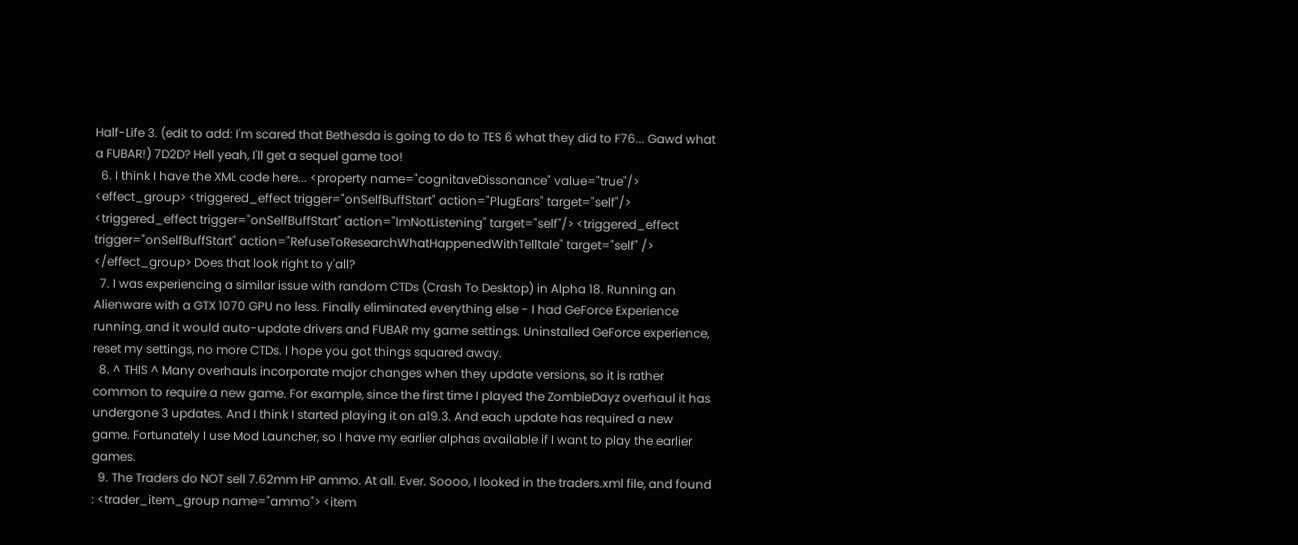Half-Life 3. (edit to add: I'm scared that Bethesda is going to do to TES 6 what they did to F76... Gawd what a FUBAR!) 7D2D? Hell yeah, I'll get a sequel game too!
  6. I think I have the XML code here... <property name="cognitaveDissonance" value="true"/> <effect_group> <triggered_effect trigger="onSelfBuffStart" action="PlugEars" target="self"/> <triggered_effect trigger="onSelfBuffStart" action="ImNotListening" target="self"/> <triggered_effect trigger="onSelfBuffStart" action="RefuseToResearchWhatHappenedWithTelltale" target="self" /> </effect_group> Does that look right to y'all?
  7. I was experiencing a similar issue with random CTDs (Crash To Desktop) in Alpha 18. Running an Alienware with a GTX 1070 GPU no less. Finally eliminated everything else - I had GeForce Experience running, and it would auto-update drivers and FUBAR my game settings. Uninstalled GeForce experience, reset my settings, no more CTDs. I hope you got things squared away.
  8. ^ THIS ^ Many overhauls incorporate major changes when they update versions, so it is rather common to require a new game. For example, since the first time I played the ZombieDayz overhaul it has undergone 3 updates. And I think I started playing it on a19.3. And each update has required a new game. Fortunately I use Mod Launcher, so I have my earlier alphas available if I want to play the earlier games.
  9. The Traders do NOT sell 7.62mm HP ammo. At all. Ever. Soooo, I looked in the traders.xml file, and found : <trader_item_group name="ammo"> <item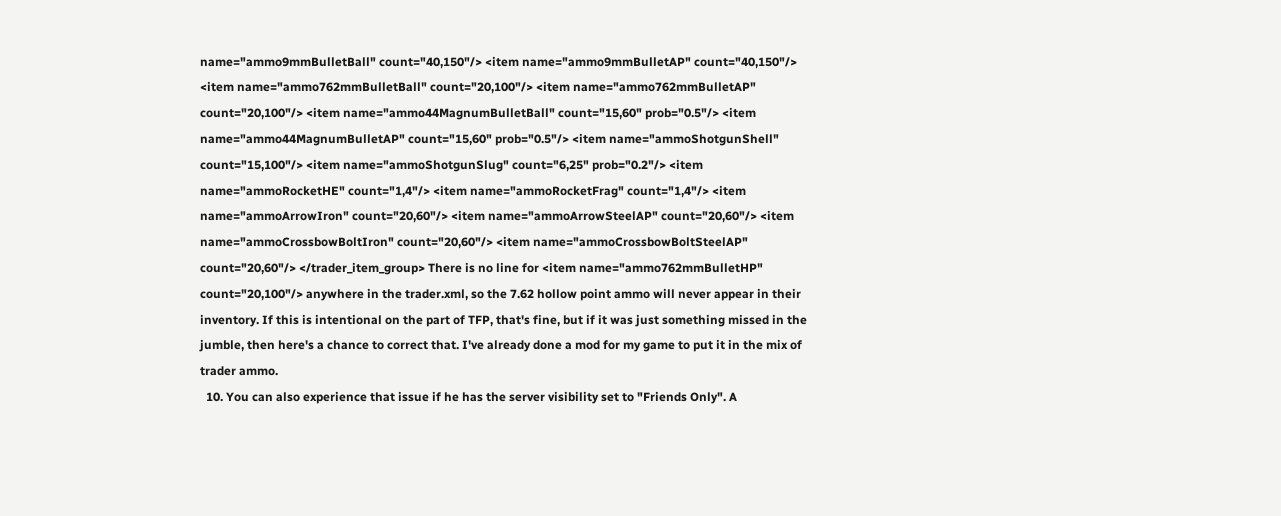name="ammo9mmBulletBall" count="40,150"/> <item name="ammo9mmBulletAP" count="40,150"/> <item name="ammo762mmBulletBall" count="20,100"/> <item name="ammo762mmBulletAP" count="20,100"/> <item name="ammo44MagnumBulletBall" count="15,60" prob="0.5"/> <item name="ammo44MagnumBulletAP" count="15,60" prob="0.5"/> <item name="ammoShotgunShell" count="15,100"/> <item name="ammoShotgunSlug" count="6,25" prob="0.2"/> <item name="ammoRocketHE" count="1,4"/> <item name="ammoRocketFrag" count="1,4"/> <item name="ammoArrowIron" count="20,60"/> <item name="ammoArrowSteelAP" count="20,60"/> <item name="ammoCrossbowBoltIron" count="20,60"/> <item name="ammoCrossbowBoltSteelAP" count="20,60"/> </trader_item_group> There is no line for <item name="ammo762mmBulletHP" count="20,100"/> anywhere in the trader.xml, so the 7.62 hollow point ammo will never appear in their inventory. If this is intentional on the part of TFP, that's fine, but if it was just something missed in the jumble, then here's a chance to correct that. I've already done a mod for my game to put it in the mix of trader ammo.
  10. You can also experience that issue if he has the server visibility set to "Friends Only". A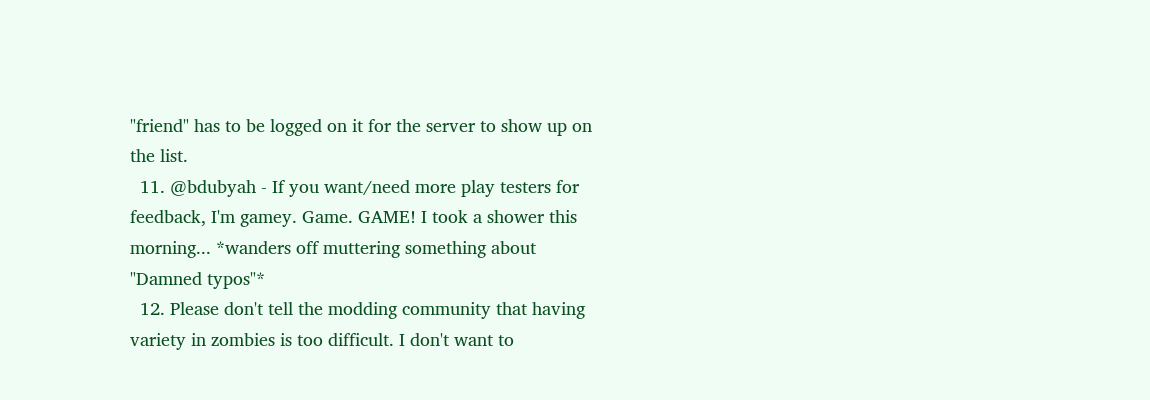"friend" has to be logged on it for the server to show up on the list.
  11. @bdubyah - If you want/need more play testers for feedback, I'm gamey. Game. GAME! I took a shower this morning... *wanders off muttering something about "Damned typos"*
  12. Please don't tell the modding community that having variety in zombies is too difficult. I don't want to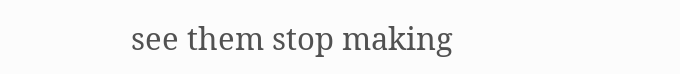see them stop making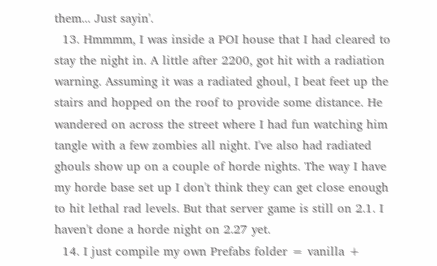them... Just sayin'.
  13. Hmmmm, I was inside a POI house that I had cleared to stay the night in. A little after 2200, got hit with a radiation warning. Assuming it was a radiated ghoul, I beat feet up the stairs and hopped on the roof to provide some distance. He wandered on across the street where I had fun watching him tangle with a few zombies all night. I've also had radiated ghouls show up on a couple of horde nights. The way I have my horde base set up I don't think they can get close enough to hit lethal rad levels. But that server game is still on 2.1. I haven't done a horde night on 2.27 yet.
  14. I just compile my own Prefabs folder = vanilla +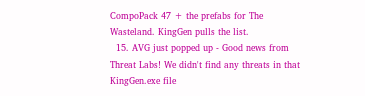CompoPack 47 + the prefabs for The Wasteland. KingGen pulls the list.
  15. AVG just popped up - Good news from Threat Labs! We didn't find any threats in that KingGen.exe file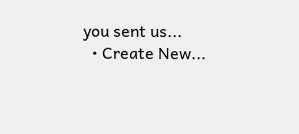you sent us...
  • Create New...